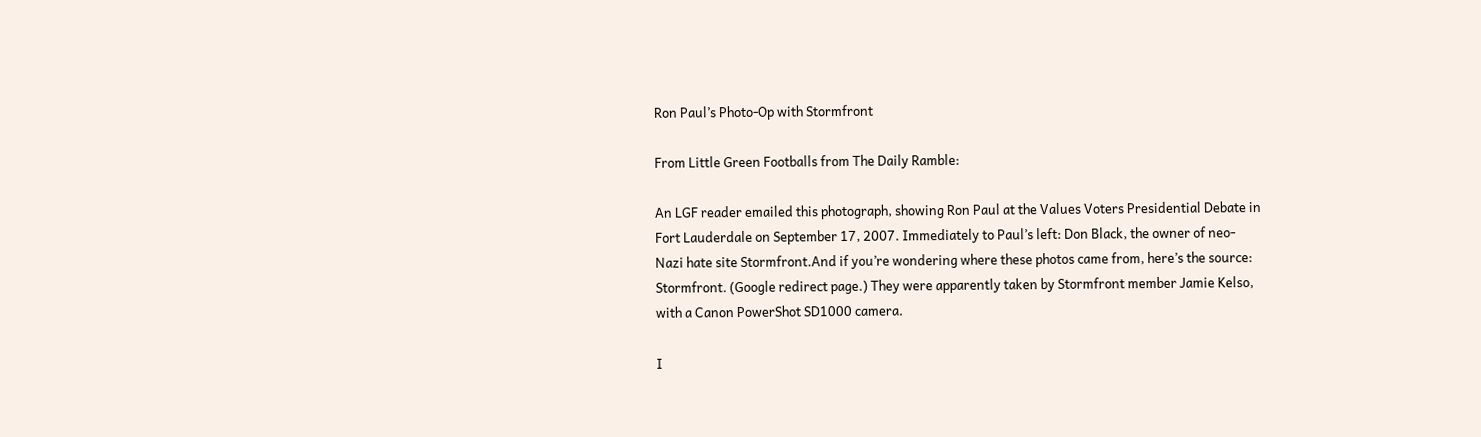Ron Paul’s Photo-Op with Stormfront

From Little Green Footballs from The Daily Ramble:

An LGF reader emailed this photograph, showing Ron Paul at the Values Voters Presidential Debate in Fort Lauderdale on September 17, 2007. Immediately to Paul’s left: Don Black, the owner of neo-Nazi hate site Stormfront.And if you’re wondering where these photos came from, here’s the source: Stormfront. (Google redirect page.) They were apparently taken by Stormfront member Jamie Kelso, with a Canon PowerShot SD1000 camera.

I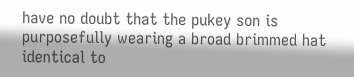have no doubt that the pukey son is purposefully wearing a broad brimmed hat identical to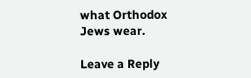what Orthodox Jews wear.

Leave a Reply